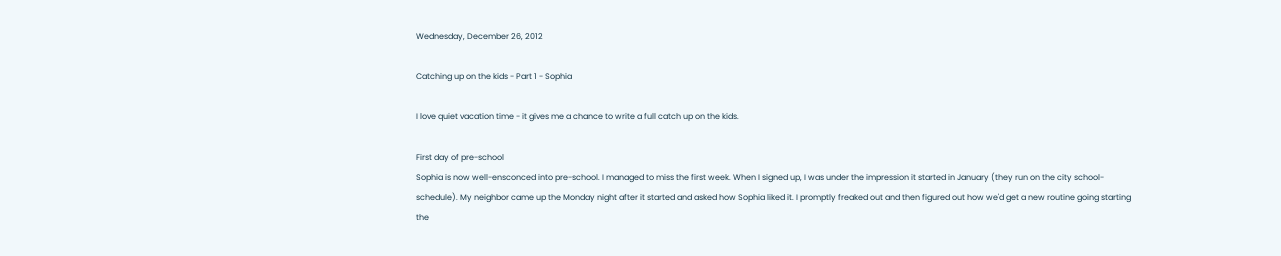Wednesday, December 26, 2012

Catching up on the kids - Part 1 - Sophia

I love quiet vacation time - it gives me a chance to write a full catch up on the kids.

First day of pre-school
Sophia is now well-ensconced into pre-school. I managed to miss the first week. When I signed up, I was under the impression it started in January (they run on the city school-schedule). My neighbor came up the Monday night after it started and asked how Sophia liked it. I promptly freaked out and then figured out how we'd get a new routine going starting the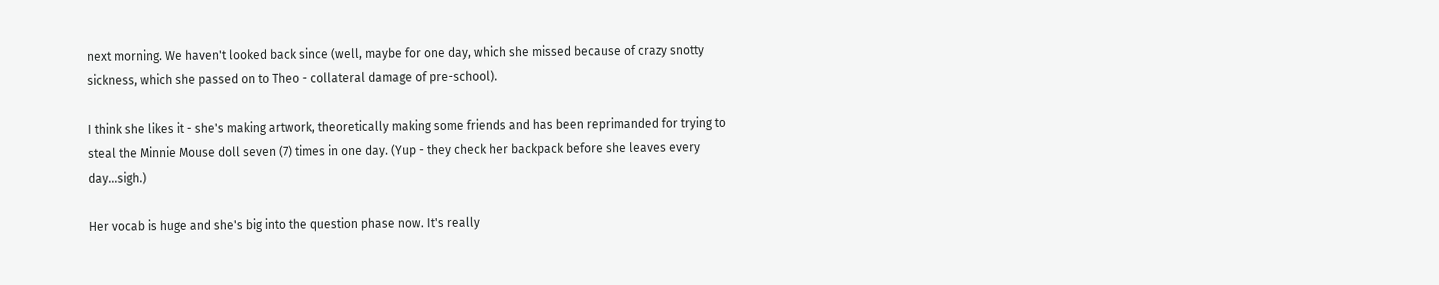next morning. We haven't looked back since (well, maybe for one day, which she missed because of crazy snotty sickness, which she passed on to Theo - collateral damage of pre-school).

I think she likes it - she's making artwork, theoretically making some friends and has been reprimanded for trying to steal the Minnie Mouse doll seven (7) times in one day. (Yup - they check her backpack before she leaves every day...sigh.)

Her vocab is huge and she's big into the question phase now. It's really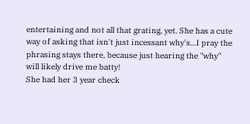entertaining and not all that grating, yet. She has a cute way of asking that isn't just incessant why's...I pray the phrasing stays there, because just hearing the "why" will likely drive me batty!
She had her 3 year check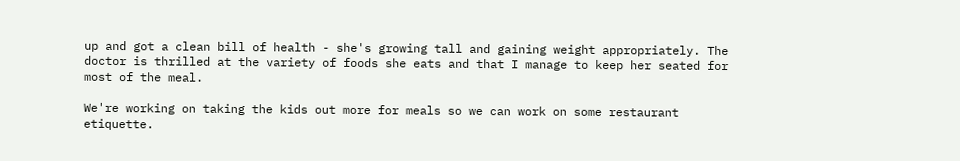up and got a clean bill of health - she's growing tall and gaining weight appropriately. The doctor is thrilled at the variety of foods she eats and that I manage to keep her seated for most of the meal.

We're working on taking the kids out more for meals so we can work on some restaurant etiquette.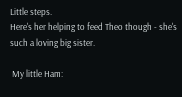Little steps.
Here's her helping to feed Theo though - she's such a loving big sister.

 My little Ham: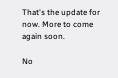That's the update for now. More to come again soon.

No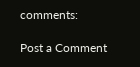comments:

Post a Comment